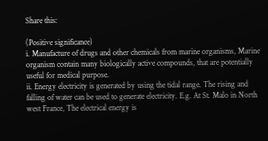Share this:

(Positive significance)
i. Manufacture of drugs and other chemicals from marine organisms, Marine organism contain many biologically active compounds, that are potentially useful for medical purpose.
ii. Energy electricity is generated by using the tidal range. The rising and falling of water can be used to generate electricity. E.g. At St. Malo in North west France, The electrical energy is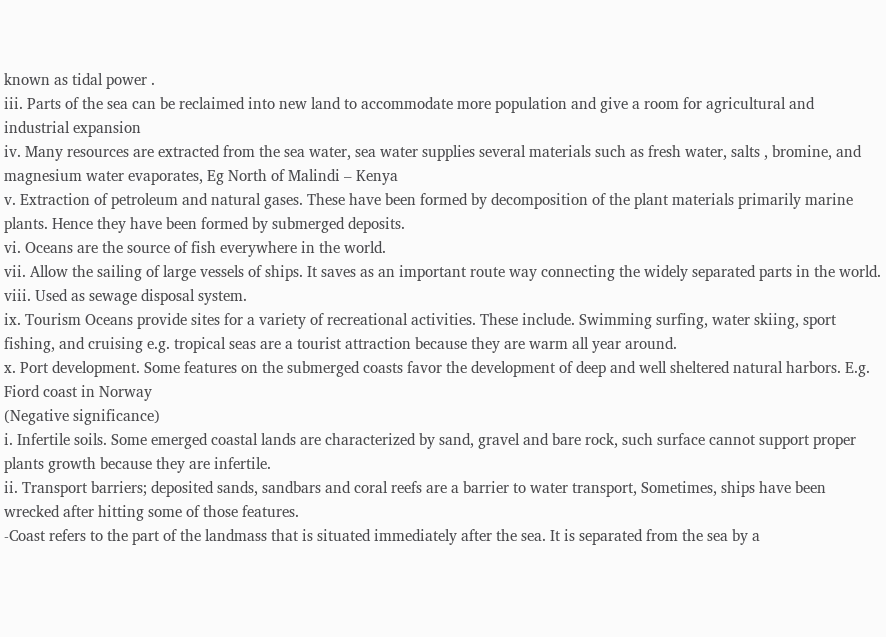known as tidal power .
iii. Parts of the sea can be reclaimed into new land to accommodate more population and give a room for agricultural and industrial expansion
iv. Many resources are extracted from the sea water, sea water supplies several materials such as fresh water, salts , bromine, and magnesium water evaporates, Eg North of Malindi – Kenya
v. Extraction of petroleum and natural gases. These have been formed by decomposition of the plant materials primarily marine plants. Hence they have been formed by submerged deposits.
vi. Oceans are the source of fish everywhere in the world.
vii. Allow the sailing of large vessels of ships. It saves as an important route way connecting the widely separated parts in the world.
viii. Used as sewage disposal system.
ix. Tourism Oceans provide sites for a variety of recreational activities. These include. Swimming surfing, water skiing, sport fishing, and cruising e.g. tropical seas are a tourist attraction because they are warm all year around.
x. Port development. Some features on the submerged coasts favor the development of deep and well sheltered natural harbors. E.g. Fiord coast in Norway
(Negative significance)
i. Infertile soils. Some emerged coastal lands are characterized by sand, gravel and bare rock, such surface cannot support proper plants growth because they are infertile.
ii. Transport barriers; deposited sands, sandbars and coral reefs are a barrier to water transport, Sometimes, ships have been wrecked after hitting some of those features.
-Coast refers to the part of the landmass that is situated immediately after the sea. It is separated from the sea by a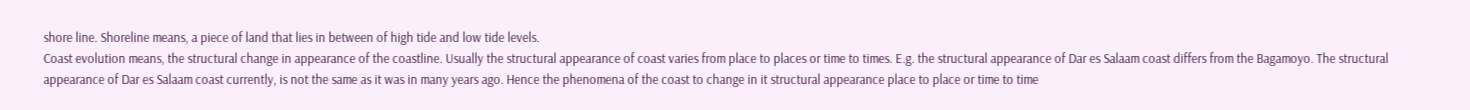shore line. Shoreline means, a piece of land that lies in between of high tide and low tide levels.
Coast evolution means, the structural change in appearance of the coastline. Usually the structural appearance of coast varies from place to places or time to times. E.g. the structural appearance of Dar es Salaam coast differs from the Bagamoyo. The structural appearance of Dar es Salaam coast currently, is not the same as it was in many years ago. Hence the phenomena of the coast to change in it structural appearance place to place or time to time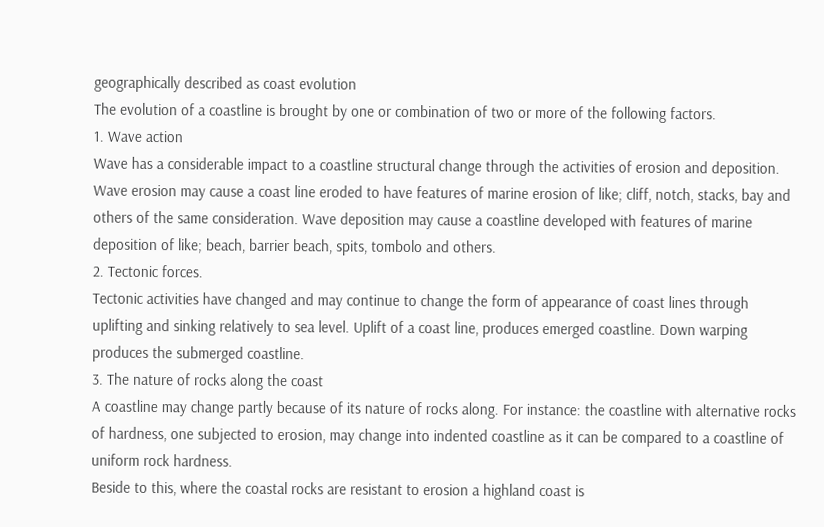geographically described as coast evolution
The evolution of a coastline is brought by one or combination of two or more of the following factors.
1. Wave action
Wave has a considerable impact to a coastline structural change through the activities of erosion and deposition. Wave erosion may cause a coast line eroded to have features of marine erosion of like; cliff, notch, stacks, bay and others of the same consideration. Wave deposition may cause a coastline developed with features of marine deposition of like; beach, barrier beach, spits, tombolo and others.
2. Tectonic forces.
Tectonic activities have changed and may continue to change the form of appearance of coast lines through uplifting and sinking relatively to sea level. Uplift of a coast line, produces emerged coastline. Down warping produces the submerged coastline.
3. The nature of rocks along the coast
A coastline may change partly because of its nature of rocks along. For instance: the coastline with alternative rocks of hardness, one subjected to erosion, may change into indented coastline as it can be compared to a coastline of uniform rock hardness.
Beside to this, where the coastal rocks are resistant to erosion a highland coast is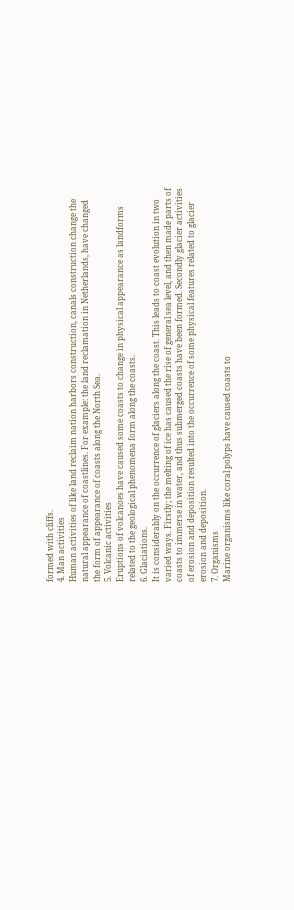formed with cliffs.
4. Man activities
Human activities of like land reclaim nation harbors construction, canals construction change the natural appearance of coastlines. For example: the land reclamation in Netherlands, have changed the form of appearance of coasts along the North Sea.
5. Volcanic activities
Eruptions of volcanoes have caused some coasts to change in physical appearance as landforms related to the geological phenomena form along the coasts.
6. Glaciations.
It is considerably on the occurrence of glaciers along the coast. This leads to coast evolution in two varied ways. Firstly; the melting of ice has caused the rise of general sea level, and then made parts of coasts to immerse in water, and thus submerged coasts have been formed. Secondly glacier activities of erosion and deposition resulted into the occurrence of some physical features related to glacier erosion and deposition.
7. Organisms
Marine organisms like coral polyps have caused coasts to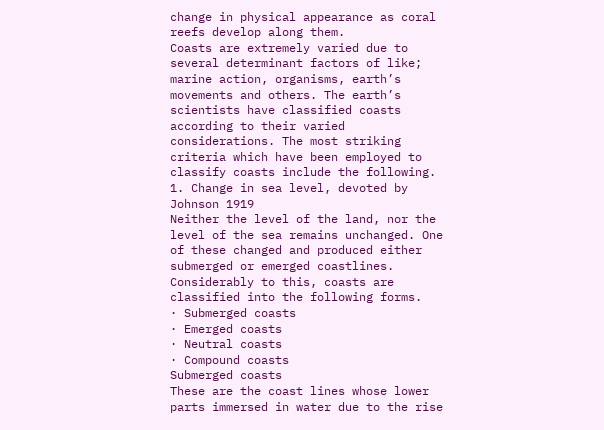change in physical appearance as coral reefs develop along them.
Coasts are extremely varied due to several determinant factors of like; marine action, organisms, earth’s movements and others. The earth’s scientists have classified coasts according to their varied considerations. The most striking criteria which have been employed to classify coasts include the following.
1. Change in sea level, devoted by Johnson 1919
Neither the level of the land, nor the level of the sea remains unchanged. One of these changed and produced either submerged or emerged coastlines. Considerably to this, coasts are classified into the following forms.
· Submerged coasts
· Emerged coasts
· Neutral coasts
· Compound coasts
Submerged coasts
These are the coast lines whose lower parts immersed in water due to the rise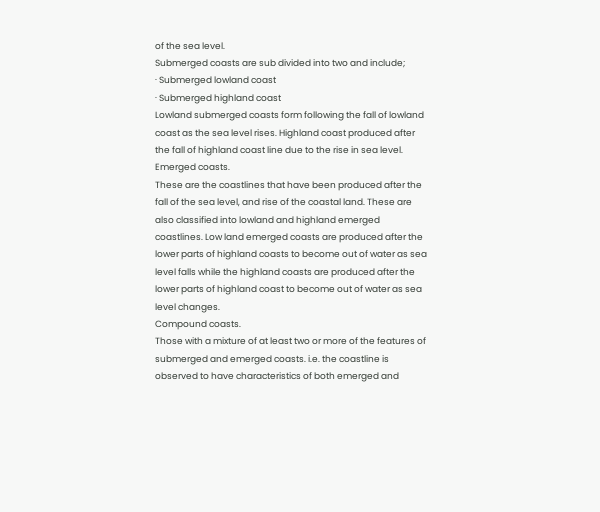of the sea level.
Submerged coasts are sub divided into two and include;
· Submerged lowland coast
· Submerged highland coast
Lowland submerged coasts form following the fall of lowland coast as the sea level rises. Highland coast produced after the fall of highland coast line due to the rise in sea level.
Emerged coasts.
These are the coastlines that have been produced after the fall of the sea level, and rise of the coastal land. These are also classified into lowland and highland emerged coastlines. Low land emerged coasts are produced after the lower parts of highland coasts to become out of water as sea level falls while the highland coasts are produced after the lower parts of highland coast to become out of water as sea level changes.
Compound coasts.
Those with a mixture of at least two or more of the features of submerged and emerged coasts. i.e. the coastline is observed to have characteristics of both emerged and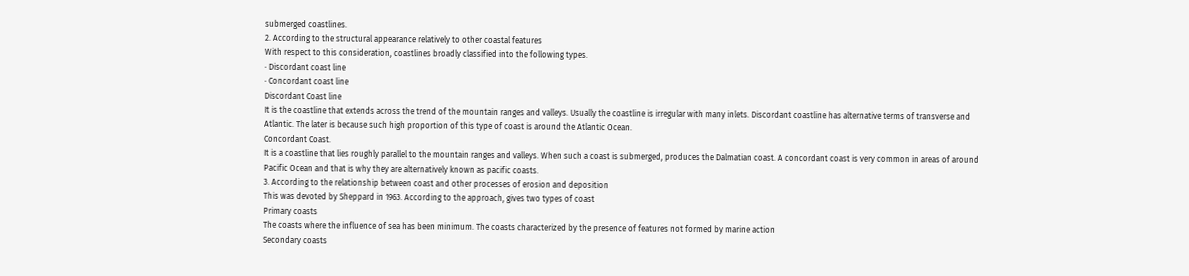submerged coastlines.
2. According to the structural appearance relatively to other coastal features
With respect to this consideration, coastlines broadly classified into the following types.
· Discordant coast line
· Concordant coast line
Discordant Coast line
It is the coastline that extends across the trend of the mountain ranges and valleys. Usually the coastline is irregular with many inlets. Discordant coastline has alternative terms of transverse and Atlantic. The later is because such high proportion of this type of coast is around the Atlantic Ocean.
Concordant Coast.
It is a coastline that lies roughly parallel to the mountain ranges and valleys. When such a coast is submerged, produces the Dalmatian coast. A concordant coast is very common in areas of around Pacific Ocean and that is why they are alternatively known as pacific coasts.
3. According to the relationship between coast and other processes of erosion and deposition
This was devoted by Sheppard in 1963. According to the approach, gives two types of coast
Primary coasts
The coasts where the influence of sea has been minimum. The coasts characterized by the presence of features not formed by marine action
Secondary coasts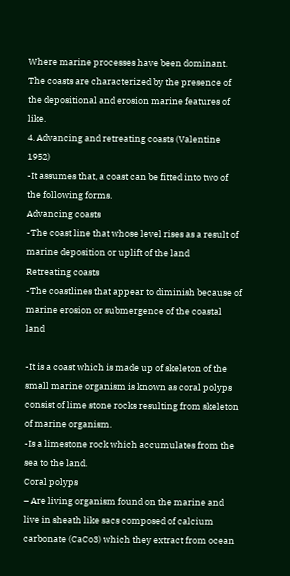Where marine processes have been dominant. The coasts are characterized by the presence of the depositional and erosion marine features of like.
4. Advancing and retreating coasts (Valentine 1952)
-It assumes that, a coast can be fitted into two of the following forms.
Advancing coasts
-The coast line that whose level rises as a result of marine deposition or uplift of the land
Retreating coasts
-The coastlines that appear to diminish because of marine erosion or submergence of the coastal land

-It is a coast which is made up of skeleton of the small marine organism is known as coral polyps consist of lime stone rocks resulting from skeleton of marine organism.
-Is a limestone rock which accumulates from the sea to the land.
Coral polyps
– Are living organism found on the marine and live in sheath like sacs composed of calcium carbonate (CaCo3) which they extract from ocean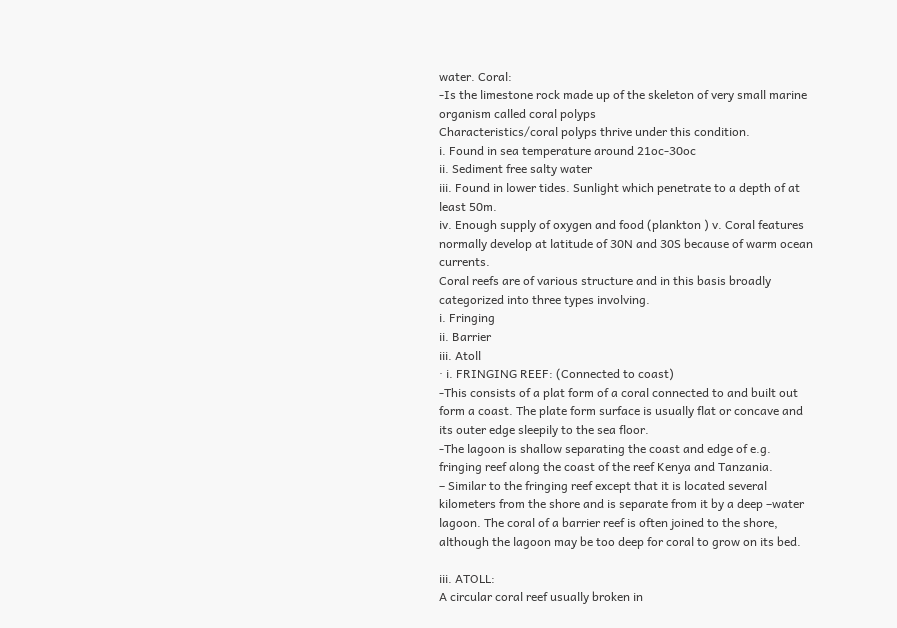water. Coral:
-Is the limestone rock made up of the skeleton of very small marine organism called coral polyps
Characteristics/coral polyps thrive under this condition.
i. Found in sea temperature around 21oc-30oc
ii. Sediment free salty water
iii. Found in lower tides. Sunlight which penetrate to a depth of at least 50m.
iv. Enough supply of oxygen and food (plankton ) v. Coral features normally develop at latitude of 30N and 30S because of warm ocean currents.
Coral reefs are of various structure and in this basis broadly categorized into three types involving.
i. Fringing
ii. Barrier
iii. Atoll
· i. FRINGING REEF: (Connected to coast)
-This consists of a plat form of a coral connected to and built out form a coast. The plate form surface is usually flat or concave and its outer edge sleepily to the sea floor.
-The lagoon is shallow separating the coast and edge of e.g. fringing reef along the coast of the reef Kenya and Tanzania.
– Similar to the fringing reef except that it is located several kilometers from the shore and is separate from it by a deep –water lagoon. The coral of a barrier reef is often joined to the shore, although the lagoon may be too deep for coral to grow on its bed.

iii. ATOLL:
A circular coral reef usually broken in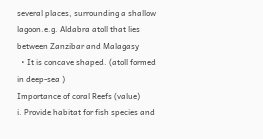several places, surrounding a shallow lagoon.e.g. Aldabra atoll that lies between Zanzibar and Malagasy
  • It is concave shaped. (atoll formed in deep-sea )
Importance of coral Reefs (value)
i. Provide habitat for fish species and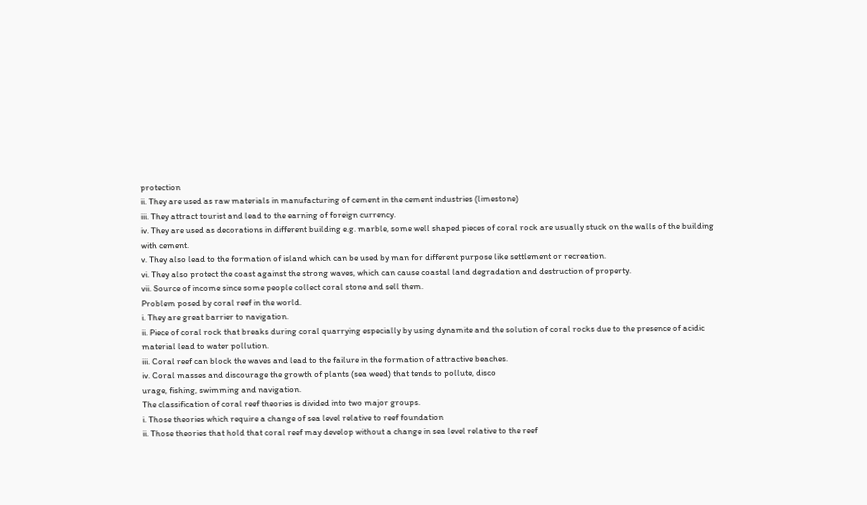protection
ii. They are used as raw materials in manufacturing of cement in the cement industries (limestone)
iii. They attract tourist and lead to the earning of foreign currency.
iv. They are used as decorations in different building e.g. marble, some well shaped pieces of coral rock are usually stuck on the walls of the building with cement.
v. They also lead to the formation of island which can be used by man for different purpose like settlement or recreation.
vi. They also protect the coast against the strong waves, which can cause coastal land degradation and destruction of property.
vii. Source of income since some people collect coral stone and sell them.
Problem posed by coral reef in the world.
i. They are great barrier to navigation.
ii. Piece of coral rock that breaks during coral quarrying especially by using dynamite and the solution of coral rocks due to the presence of acidic material lead to water pollution.
iii. Coral reef can block the waves and lead to the failure in the formation of attractive beaches.
iv. Coral masses and discourage the growth of plants (sea weed) that tends to pollute, disco
urage, fishing, swimming and navigation.
The classification of coral reef theories is divided into two major groups.
i. Those theories which require a change of sea level relative to reef foundation
ii. Those theories that hold that coral reef may develop without a change in sea level relative to the reef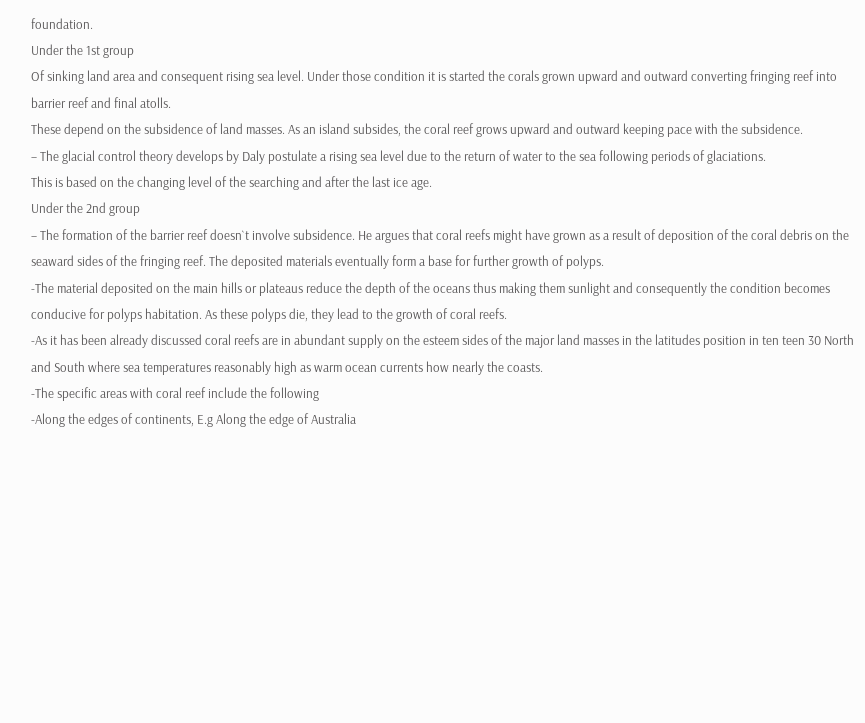foundation.
Under the 1st group
Of sinking land area and consequent rising sea level. Under those condition it is started the corals grown upward and outward converting fringing reef into barrier reef and final atolls.
These depend on the subsidence of land masses. As an island subsides, the coral reef grows upward and outward keeping pace with the subsidence.
– The glacial control theory develops by Daly postulate a rising sea level due to the return of water to the sea following periods of glaciations.
This is based on the changing level of the searching and after the last ice age.
Under the 2nd group
– The formation of the barrier reef doesn`t involve subsidence. He argues that coral reefs might have grown as a result of deposition of the coral debris on the seaward sides of the fringing reef. The deposited materials eventually form a base for further growth of polyps.
-The material deposited on the main hills or plateaus reduce the depth of the oceans thus making them sunlight and consequently the condition becomes conducive for polyps habitation. As these polyps die, they lead to the growth of coral reefs.
-As it has been already discussed coral reefs are in abundant supply on the esteem sides of the major land masses in the latitudes position in ten teen 30 North and South where sea temperatures reasonably high as warm ocean currents how nearly the coasts.
-The specific areas with coral reef include the following
-Along the edges of continents, E.g Along the edge of Australia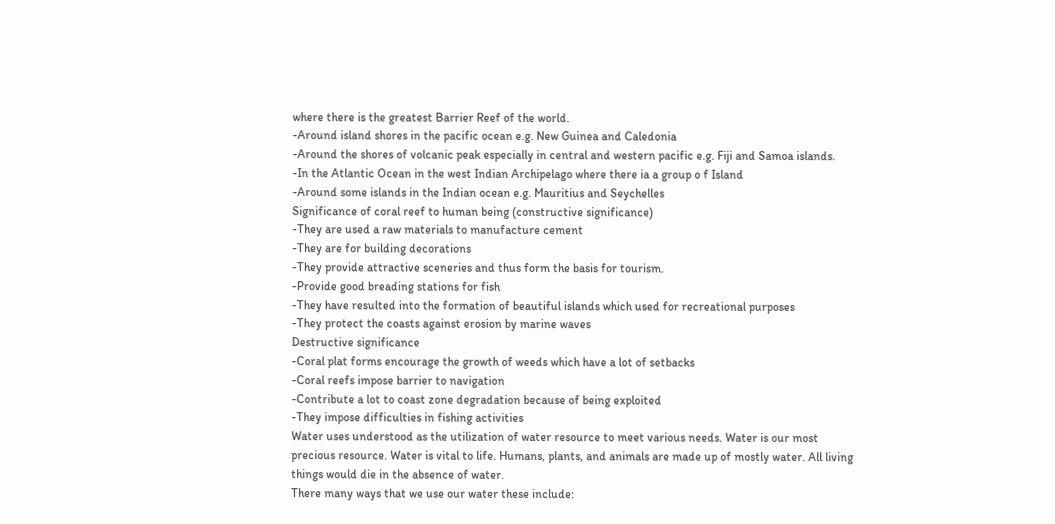where there is the greatest Barrier Reef of the world.
-Around island shores in the pacific ocean e.g. New Guinea and Caledonia
-Around the shores of volcanic peak especially in central and western pacific e.g. Fiji and Samoa islands.
-In the Atlantic Ocean in the west Indian Archipelago where there ia a group o f Island
-Around some islands in the Indian ocean e.g. Mauritius and Seychelles
Significance of coral reef to human being (constructive significance)
-They are used a raw materials to manufacture cement
-They are for building decorations
-They provide attractive sceneries and thus form the basis for tourism.
-Provide good breading stations for fish
-They have resulted into the formation of beautiful islands which used for recreational purposes
-They protect the coasts against erosion by marine waves
Destructive significance
-Coral plat forms encourage the growth of weeds which have a lot of setbacks
-Coral reefs impose barrier to navigation
-Contribute a lot to coast zone degradation because of being exploited
-They impose difficulties in fishing activities
Water uses understood as the utilization of water resource to meet various needs. Water is our most precious resource. Water is vital to life. Humans, plants, and animals are made up of mostly water. All living things would die in the absence of water.
There many ways that we use our water these include: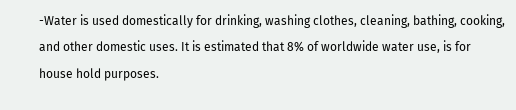-Water is used domestically for drinking, washing clothes, cleaning, bathing, cooking, and other domestic uses. It is estimated that 8% of worldwide water use, is for house hold purposes.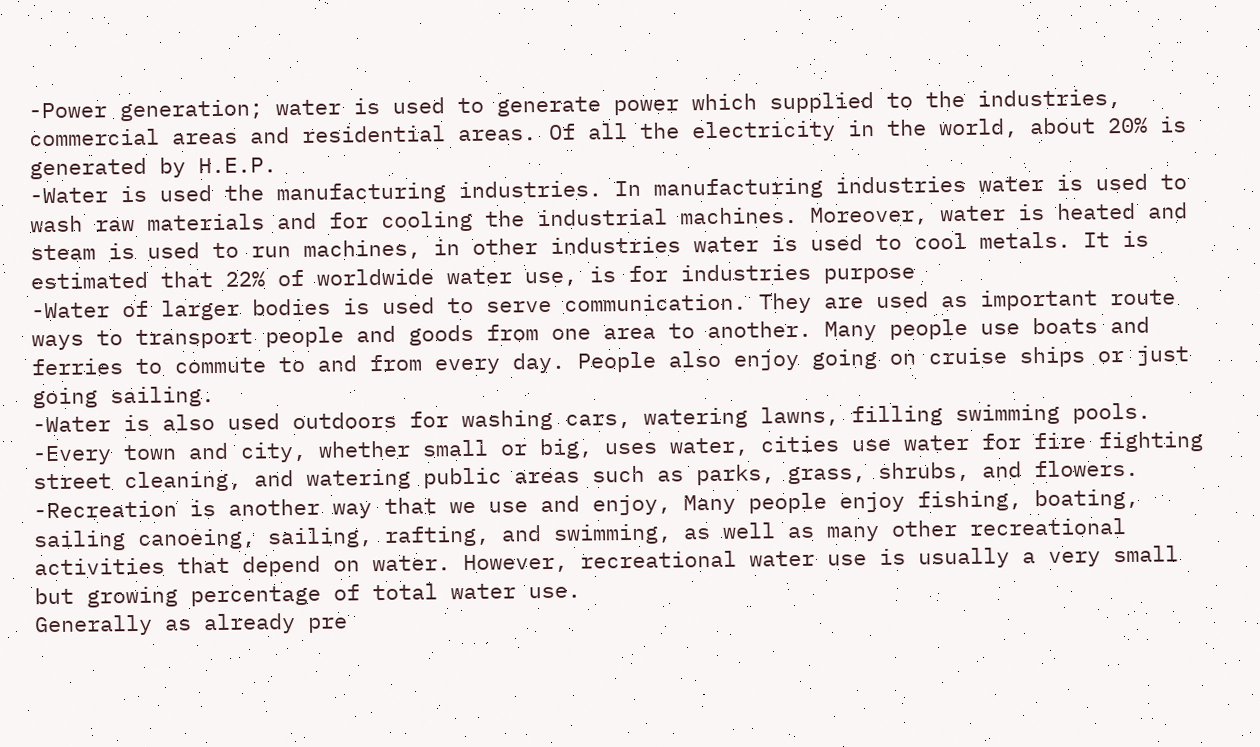-Power generation; water is used to generate power which supplied to the industries, commercial areas and residential areas. Of all the electricity in the world, about 20% is generated by H.E.P.
-Water is used the manufacturing industries. In manufacturing industries water is used to wash raw materials and for cooling the industrial machines. Moreover, water is heated and steam is used to run machines, in other industries water is used to cool metals. It is estimated that 22% of worldwide water use, is for industries purpose
-Water of larger bodies is used to serve communication. They are used as important route ways to transport people and goods from one area to another. Many people use boats and ferries to commute to and from every day. People also enjoy going on cruise ships or just going sailing.
-Water is also used outdoors for washing cars, watering lawns, filling swimming pools.
-Every town and city, whether small or big, uses water, cities use water for fire fighting street cleaning, and watering public areas such as parks, grass, shrubs, and flowers.
-Recreation is another way that we use and enjoy, Many people enjoy fishing, boating, sailing canoeing, sailing, rafting, and swimming, as well as many other recreational activities that depend on water. However, recreational water use is usually a very small but growing percentage of total water use.
Generally as already pre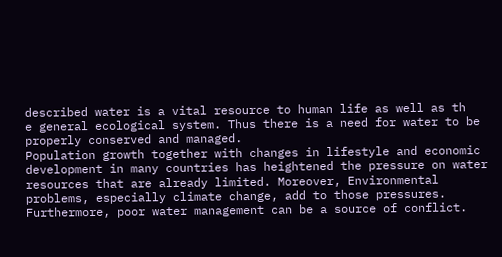described water is a vital resource to human life as well as th
e general ecological system. Thus there is a need for water to be properly conserved and managed.
Population growth together with changes in lifestyle and economic development in many countries has heightened the pressure on water resources that are already limited. Moreover, Environmental problems, especially climate change, add to those pressures. Furthermore, poor water management can be a source of conflict.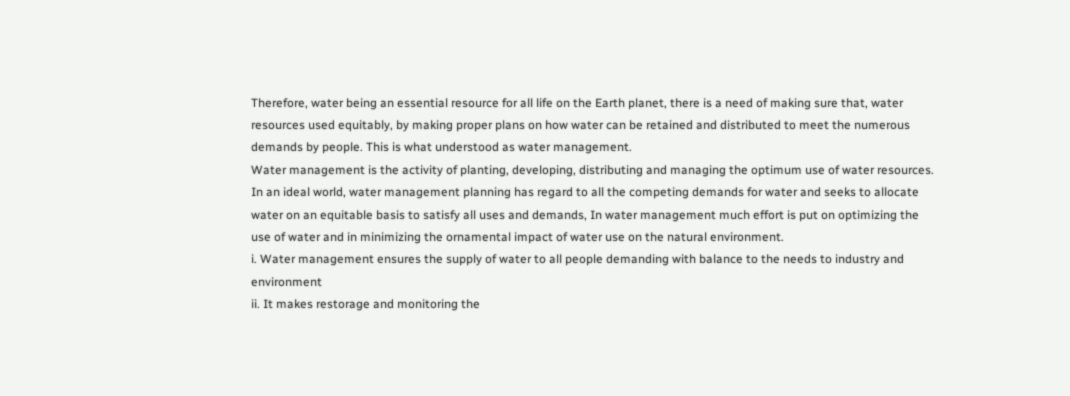Therefore, water being an essential resource for all life on the Earth planet, there is a need of making sure that, water resources used equitably, by making proper plans on how water can be retained and distributed to meet the numerous demands by people. This is what understood as water management.
Water management is the activity of planting, developing, distributing and managing the optimum use of water resources. In an ideal world, water management planning has regard to all the competing demands for water and seeks to allocate water on an equitable basis to satisfy all uses and demands, In water management much effort is put on optimizing the use of water and in minimizing the ornamental impact of water use on the natural environment.
i. Water management ensures the supply of water to all people demanding with balance to the needs to industry and environment
ii. It makes restorage and monitoring the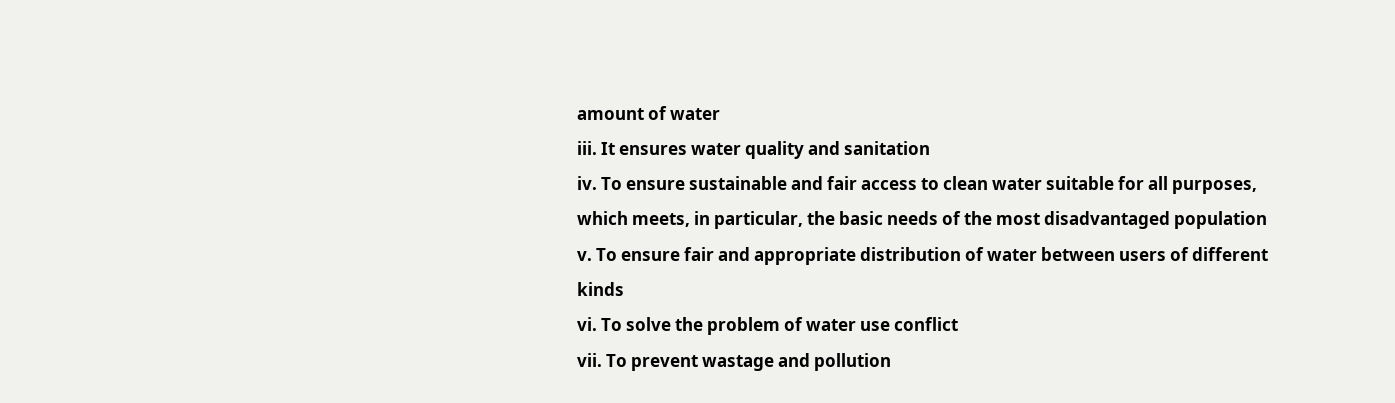amount of water
iii. It ensures water quality and sanitation
iv. To ensure sustainable and fair access to clean water suitable for all purposes, which meets, in particular, the basic needs of the most disadvantaged population
v. To ensure fair and appropriate distribution of water between users of different kinds
vi. To solve the problem of water use conflict
vii. To prevent wastage and pollution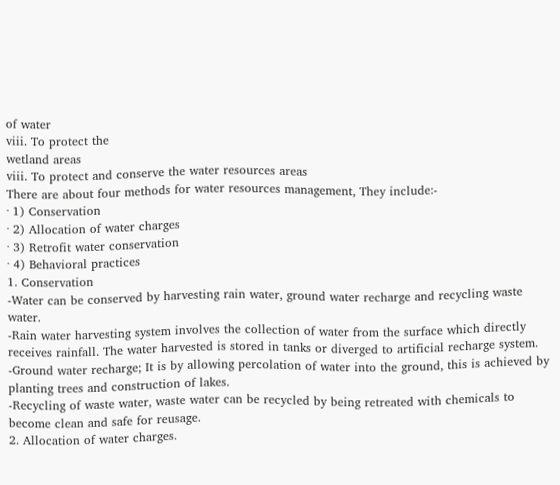of water
viii. To protect the
wetland areas
viii. To protect and conserve the water resources areas
There are about four methods for water resources management, They include:-
· 1) Conservation
· 2) Allocation of water charges
· 3) Retrofit water conservation
· 4) Behavioral practices
1. Conservation
-Water can be conserved by harvesting rain water, ground water recharge and recycling waste water.
-Rain water harvesting system involves the collection of water from the surface which directly receives rainfall. The water harvested is stored in tanks or diverged to artificial recharge system.
-Ground water recharge; It is by allowing percolation of water into the ground, this is achieved by planting trees and construction of lakes.
-Recycling of waste water, waste water can be recycled by being retreated with chemicals to become clean and safe for reusage.
2. Allocation of water charges.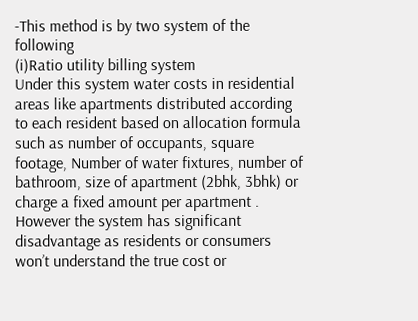-This method is by two system of the following
(i)Ratio utility billing system
Under this system water costs in residential areas like apartments distributed according to each resident based on allocation formula such as number of occupants, square footage, Number of water fixtures, number of bathroom, size of apartment (2bhk, 3bhk) or charge a fixed amount per apartment . However the system has significant disadvantage as residents or consumers won’t understand the true cost or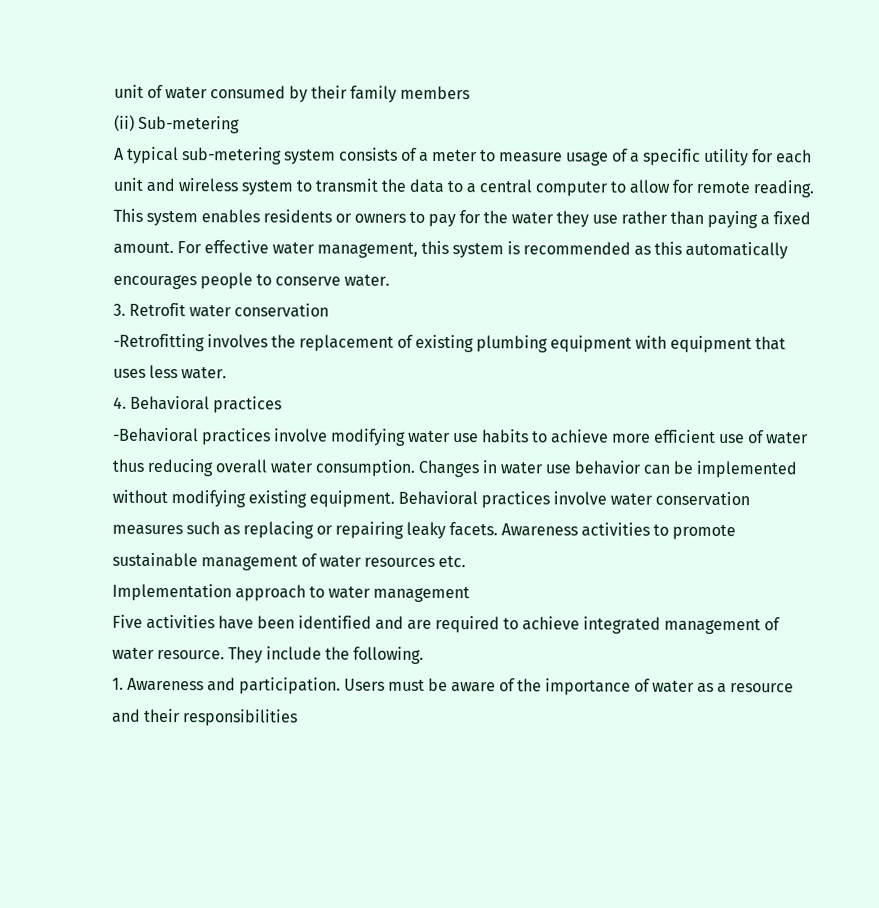unit of water consumed by their family members
(ii) Sub-metering
A typical sub-metering system consists of a meter to measure usage of a specific utility for each unit and wireless system to transmit the data to a central computer to allow for remote reading. This system enables residents or owners to pay for the water they use rather than paying a fixed amount. For effective water management, this system is recommended as this automatically encourages people to conserve water.
3. Retrofit water conservation
-Retrofitting involves the replacement of existing plumbing equipment with equipment that uses less water.
4. Behavioral practices
-Behavioral practices involve modifying water use habits to achieve more efficient use of water thus reducing overall water consumption. Changes in water use behavior can be implemented without modifying existing equipment. Behavioral practices involve water conservation measures such as replacing or repairing leaky facets. Awareness activities to promote sustainable management of water resources etc.
Implementation approach to water management
Five activities have been identified and are required to achieve integrated management of water resource. They include the following.
1. Awareness and participation. Users must be aware of the importance of water as a resource and their responsibilities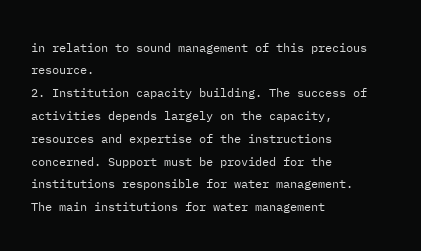in relation to sound management of this precious resource.
2. Institution capacity building. The success of activities depends largely on the capacity, resources and expertise of the instructions concerned. Support must be provided for the institutions responsible for water management. The main institutions for water management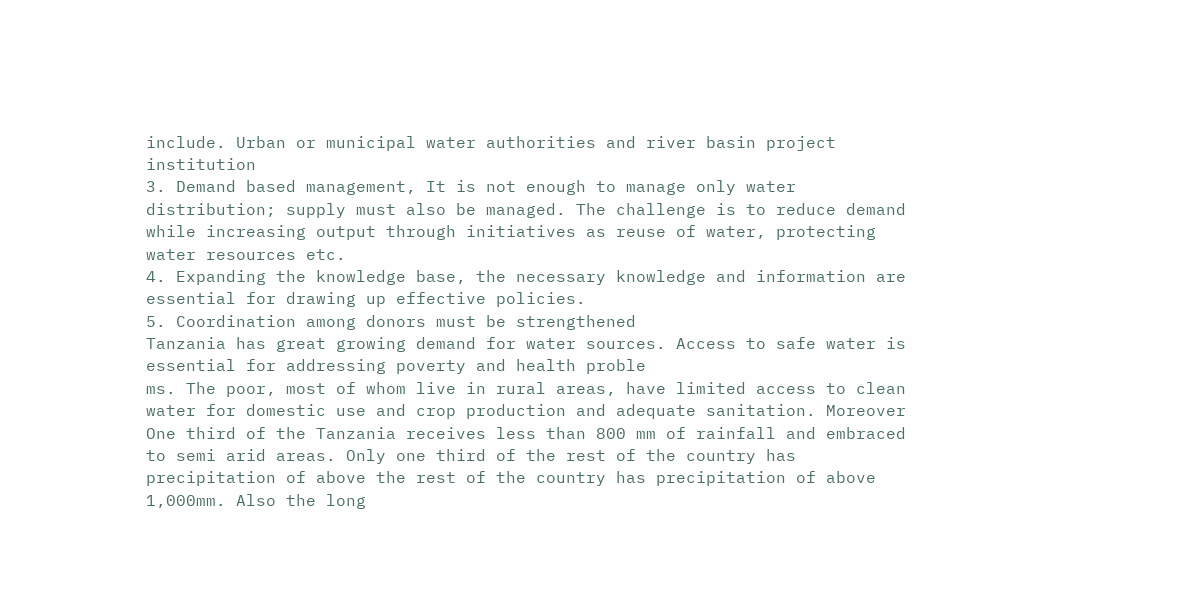include. Urban or municipal water authorities and river basin project institution
3. Demand based management, It is not enough to manage only water distribution; supply must also be managed. The challenge is to reduce demand while increasing output through initiatives as reuse of water, protecting water resources etc.
4. Expanding the knowledge base, the necessary knowledge and information are essential for drawing up effective policies.
5. Coordination among donors must be strengthened
Tanzania has great growing demand for water sources. Access to safe water is essential for addressing poverty and health proble
ms. The poor, most of whom live in rural areas, have limited access to clean water for domestic use and crop production and adequate sanitation. Moreover One third of the Tanzania receives less than 800 mm of rainfall and embraced to semi arid areas. Only one third of the rest of the country has precipitation of above the rest of the country has precipitation of above 1,000mm. Also the long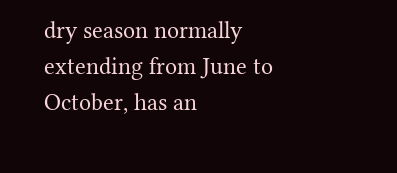dry season normally extending from June to October, has an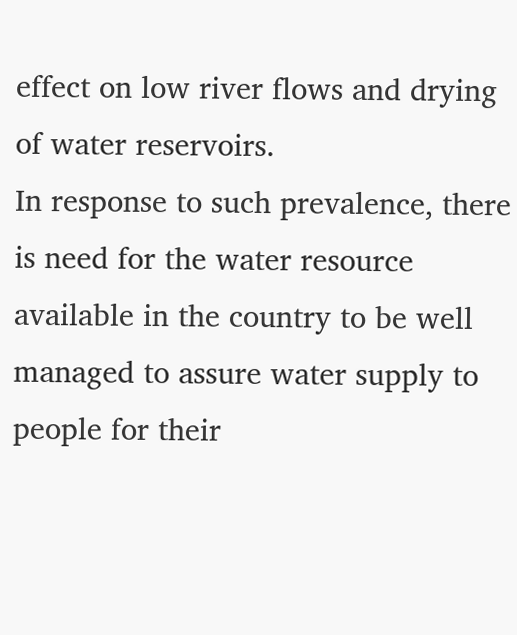effect on low river flows and drying of water reservoirs.
In response to such prevalence, there is need for the water resource available in the country to be well managed to assure water supply to people for their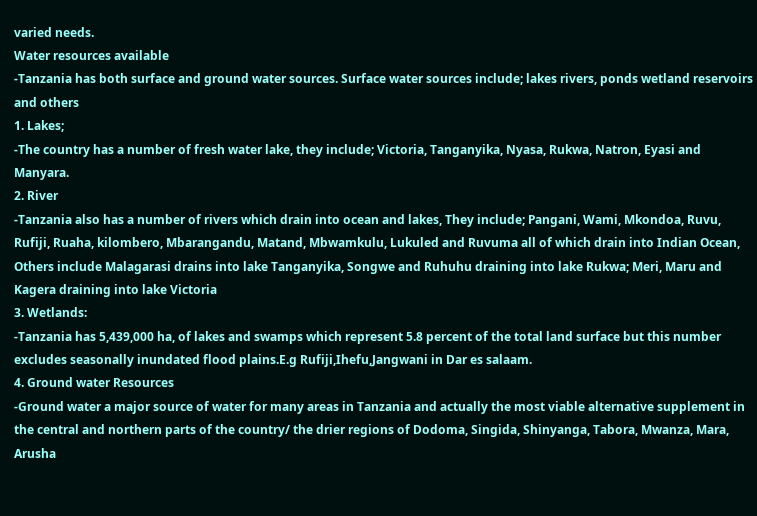varied needs.
Water resources available
-Tanzania has both surface and ground water sources. Surface water sources include; lakes rivers, ponds wetland reservoirs and others
1. Lakes;
-The country has a number of fresh water lake, they include; Victoria, Tanganyika, Nyasa, Rukwa, Natron, Eyasi and Manyara.
2. River
-Tanzania also has a number of rivers which drain into ocean and lakes, They include; Pangani, Wami, Mkondoa, Ruvu, Rufiji, Ruaha, kilombero, Mbarangandu, Matand, Mbwamkulu, Lukuled and Ruvuma all of which drain into Indian Ocean, Others include Malagarasi drains into lake Tanganyika, Songwe and Ruhuhu draining into lake Rukwa; Meri, Maru and Kagera draining into lake Victoria
3. Wetlands:
-Tanzania has 5,439,000 ha, of lakes and swamps which represent 5.8 percent of the total land surface but this number excludes seasonally inundated flood plains.E.g Rufiji,Ihefu,Jangwani in Dar es salaam.
4. Ground water Resources
-Ground water a major source of water for many areas in Tanzania and actually the most viable alternative supplement in the central and northern parts of the country/ the drier regions of Dodoma, Singida, Shinyanga, Tabora, Mwanza, Mara, Arusha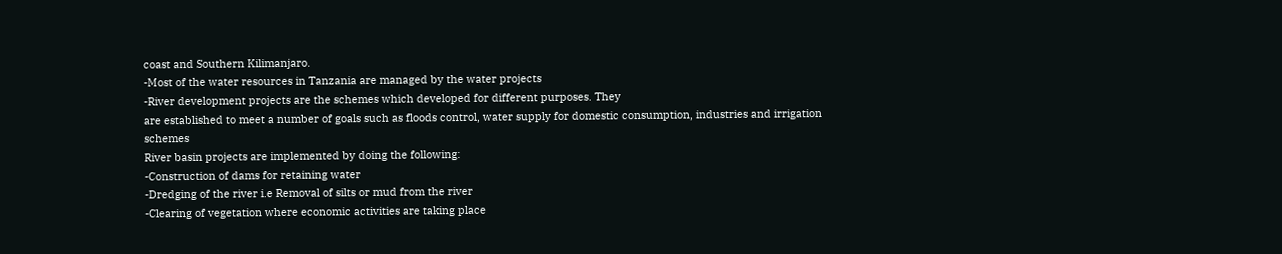coast and Southern Kilimanjaro.
-Most of the water resources in Tanzania are managed by the water projects
-River development projects are the schemes which developed for different purposes. They
are established to meet a number of goals such as floods control, water supply for domestic consumption, industries and irrigation schemes
River basin projects are implemented by doing the following:
-Construction of dams for retaining water
-Dredging of the river i.e Removal of silts or mud from the river
-Clearing of vegetation where economic activities are taking place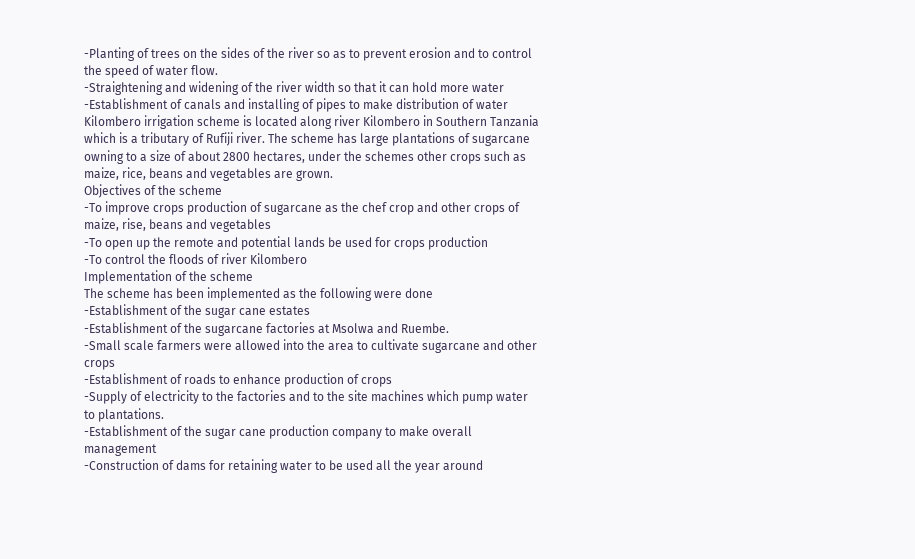-Planting of trees on the sides of the river so as to prevent erosion and to control the speed of water flow.
-Straightening and widening of the river width so that it can hold more water
-Establishment of canals and installing of pipes to make distribution of water
Kilombero irrigation scheme is located along river Kilombero in Southern Tanzania which is a tributary of Rufiji river. The scheme has large plantations of sugarcane owning to a size of about 2800 hectares, under the schemes other crops such as maize, rice, beans and vegetables are grown.
Objectives of the scheme
-To improve crops production of sugarcane as the chef crop and other crops of maize, rise, beans and vegetables
-To open up the remote and potential lands be used for crops production
-To control the floods of river Kilombero
Implementation of the scheme
The scheme has been implemented as the following were done
-Establishment of the sugar cane estates
-Establishment of the sugarcane factories at Msolwa and Ruembe.
-Small scale farmers were allowed into the area to cultivate sugarcane and other crops
-Establishment of roads to enhance production of crops
-Supply of electricity to the factories and to the site machines which pump water to plantations.
-Establishment of the sugar cane production company to make overall management
-Construction of dams for retaining water to be used all the year around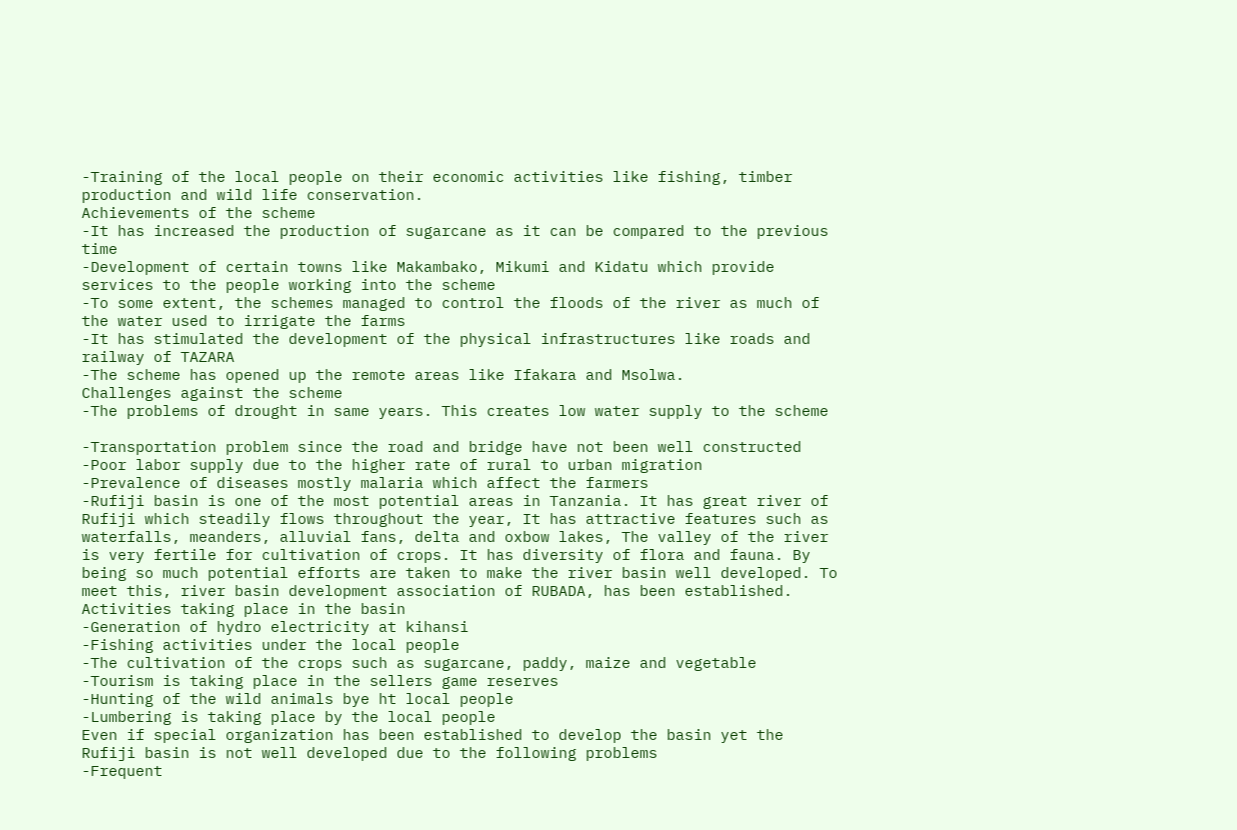-Training of the local people on their economic activities like fishing, timber production and wild life conservation.
Achievements of the scheme
-It has increased the production of sugarcane as it can be compared to the previous time
-Development of certain towns like Makambako, Mikumi and Kidatu which provide services to the people working into the scheme
-To some extent, the schemes managed to control the floods of the river as much of the water used to irrigate the farms
-It has stimulated the development of the physical infrastructures like roads and railway of TAZARA
-The scheme has opened up the remote areas like Ifakara and Msolwa.
Challenges against the scheme
-The problems of drought in same years. This creates low water supply to the scheme

-Transportation problem since the road and bridge have not been well constructed
-Poor labor supply due to the higher rate of rural to urban migration
-Prevalence of diseases mostly malaria which affect the farmers
-Rufiji basin is one of the most potential areas in Tanzania. It has great river of Rufiji which steadily flows throughout the year, It has attractive features such as waterfalls, meanders, alluvial fans, delta and oxbow lakes, The valley of the river is very fertile for cultivation of crops. It has diversity of flora and fauna. By being so much potential efforts are taken to make the river basin well developed. To meet this, river basin development association of RUBADA, has been established.
Activities taking place in the basin
-Generation of hydro electricity at kihansi
-Fishing activities under the local people
-The cultivation of the crops such as sugarcane, paddy, maize and vegetable
-Tourism is taking place in the sellers game reserves
-Hunting of the wild animals bye ht local people
-Lumbering is taking place by the local people
Even if special organization has been established to develop the basin yet the Rufiji basin is not well developed due to the following problems
-Frequent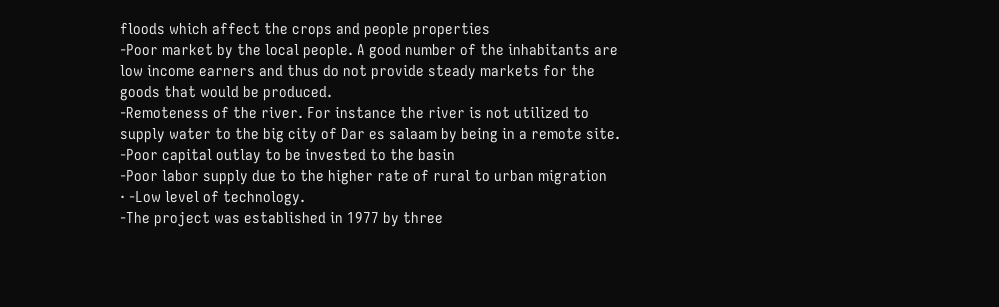floods which affect the crops and people properties
-Poor market by the local people. A good number of the inhabitants are low income earners and thus do not provide steady markets for the goods that would be produced.
-Remoteness of the river. For instance the river is not utilized to supply water to the big city of Dar es salaam by being in a remote site.
-Poor capital outlay to be invested to the basin
-Poor labor supply due to the higher rate of rural to urban migration
· -Low level of technology.
-The project was established in 1977 by three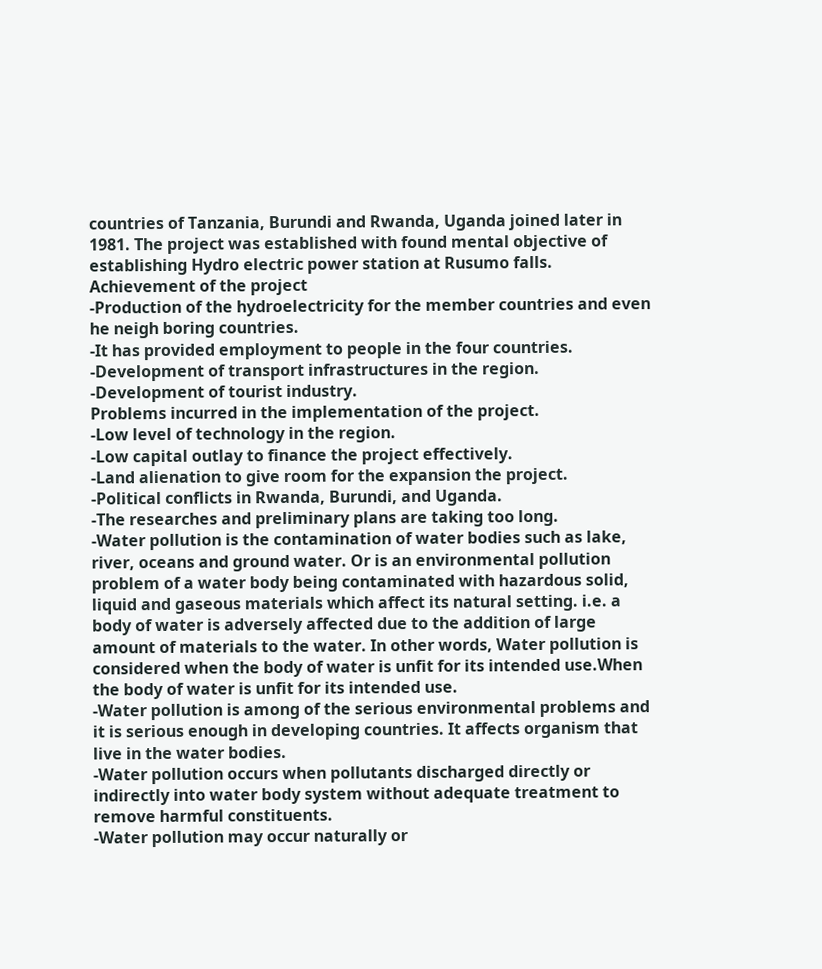countries of Tanzania, Burundi and Rwanda, Uganda joined later in 1981. The project was established with found mental objective of establishing Hydro electric power station at Rusumo falls.
Achievement of the project
-Production of the hydroelectricity for the member countries and even he neigh boring countries.
-It has provided employment to people in the four countries.
-Development of transport infrastructures in the region.
-Development of tourist industry.
Problems incurred in the implementation of the project.
-Low level of technology in the region.
-Low capital outlay to finance the project effectively.
-Land alienation to give room for the expansion the project.
-Political conflicts in Rwanda, Burundi, and Uganda.
-The researches and preliminary plans are taking too long.
-Water pollution is the contamination of water bodies such as lake, river, oceans and ground water. Or is an environmental pollution problem of a water body being contaminated with hazardous solid, liquid and gaseous materials which affect its natural setting. i.e. a body of water is adversely affected due to the addition of large amount of materials to the water. In other words, Water pollution is considered when the body of water is unfit for its intended use.When the body of water is unfit for its intended use.
-Water pollution is among of the serious environmental problems and it is serious enough in developing countries. It affects organism that live in the water bodies.
-Water pollution occurs when pollutants discharged directly or indirectly into water body system without adequate treatment to remove harmful constituents.
-Water pollution may occur naturally or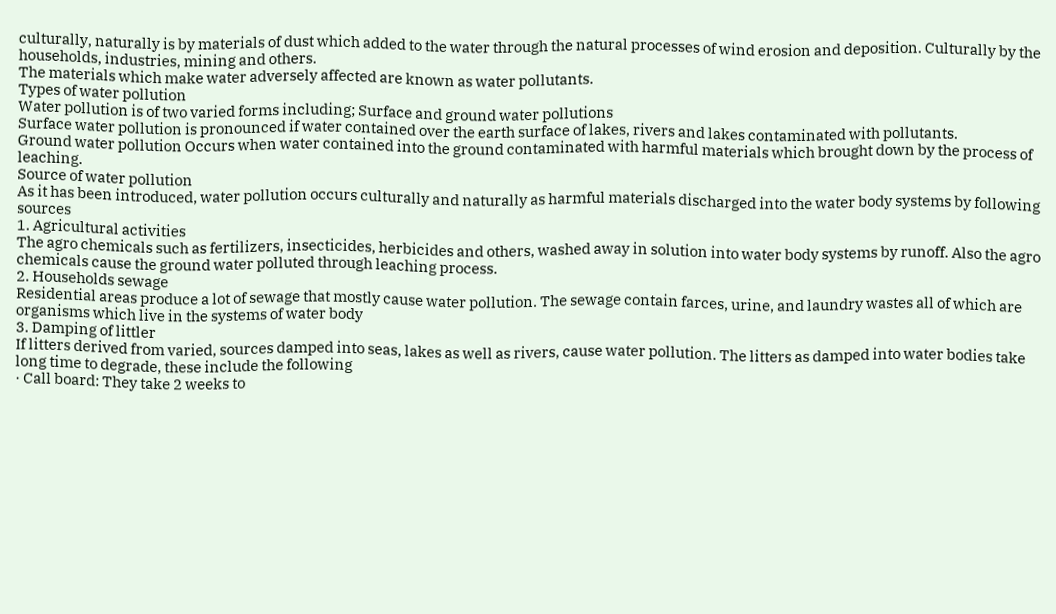culturally, naturally is by materials of dust which added to the water through the natural processes of wind erosion and deposition. Culturally by the households, industries, mining and others.
The materials which make water adversely affected are known as water pollutants.
Types of water pollution
Water pollution is of two varied forms including; Surface and ground water pollutions
Surface water pollution is pronounced if water contained over the earth surface of lakes, rivers and lakes contaminated with pollutants.
Ground water pollution Occurs when water contained into the ground contaminated with harmful materials which brought down by the process of leaching.
Source of water pollution
As it has been introduced, water pollution occurs culturally and naturally as harmful materials discharged into the water body systems by following sources
1. Agricultural activities
The agro chemicals such as fertilizers, insecticides, herbicides and others, washed away in solution into water body systems by runoff. Also the agro chemicals cause the ground water polluted through leaching process.
2. Households sewage
Residential areas produce a lot of sewage that mostly cause water pollution. The sewage contain farces, urine, and laundry wastes all of which are organisms which live in the systems of water body
3. Damping of littler
If litters derived from varied, sources damped into seas, lakes as well as rivers, cause water pollution. The litters as damped into water bodies take long time to degrade, these include the following
· Call board: They take 2 weeks to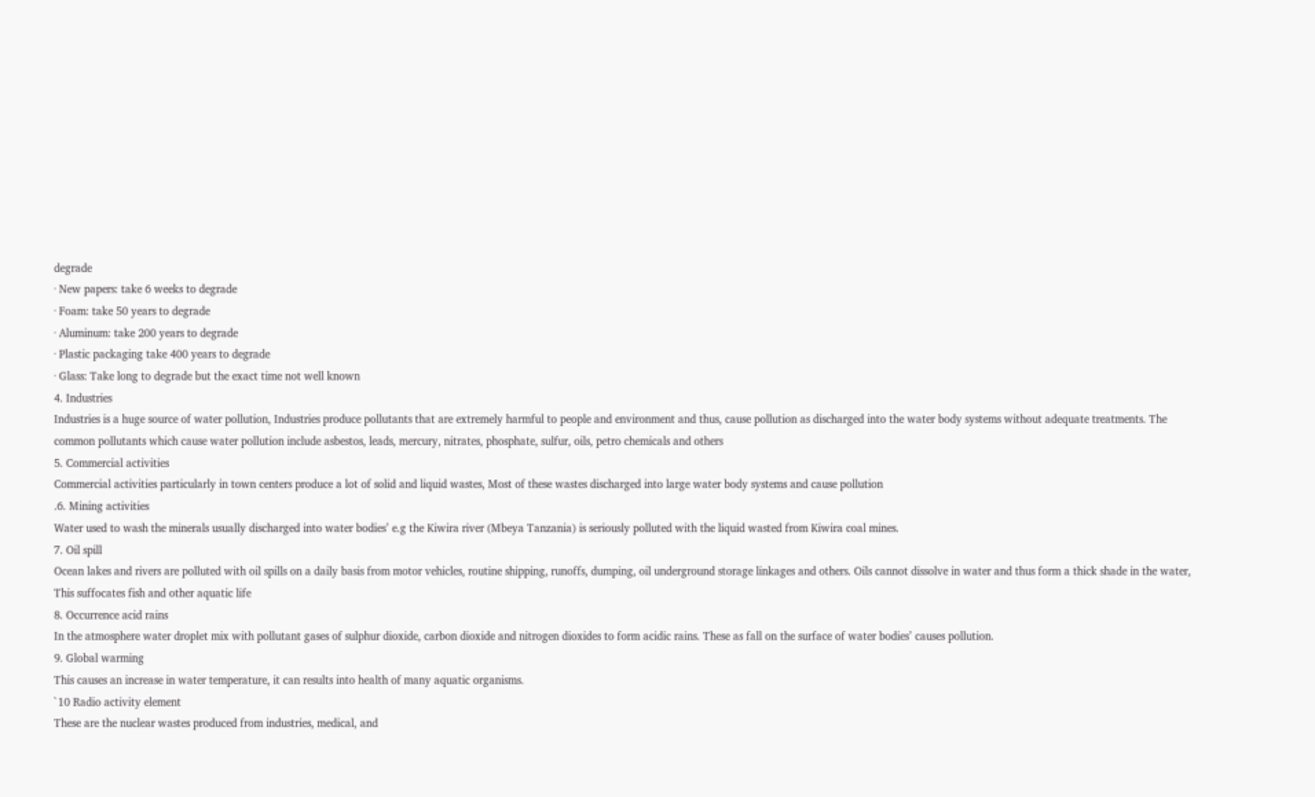degrade
· New papers: take 6 weeks to degrade
· Foam: take 50 years to degrade
· Aluminum: take 200 years to degrade
· Plastic packaging take 400 years to degrade
· Glass: Take long to degrade but the exact time not well known
4. Industries
Industries is a huge source of water pollution, Industries produce pollutants that are extremely harmful to people and environment and thus, cause pollution as discharged into the water body systems without adequate treatments. The common pollutants which cause water pollution include asbestos, leads, mercury, nitrates, phosphate, sulfur, oils, petro chemicals and others
5. Commercial activities
Commercial activities particularly in town centers produce a lot of solid and liquid wastes, Most of these wastes discharged into large water body systems and cause pollution
.6. Mining activities
Water used to wash the minerals usually discharged into water bodies’ e.g the Kiwira river (Mbeya Tanzania) is seriously polluted with the liquid wasted from Kiwira coal mines.
7. Oil spill
Ocean lakes and rivers are polluted with oil spills on a daily basis from motor vehicles, routine shipping, runoffs, dumping, oil underground storage linkages and others. Oils cannot dissolve in water and thus form a thick shade in the water, This suffocates fish and other aquatic life
8. Occurrence acid rains
In the atmosphere water droplet mix with pollutant gases of sulphur dioxide, carbon dioxide and nitrogen dioxides to form acidic rains. These as fall on the surface of water bodies’ causes pollution.
9. Global warming
This causes an increase in water temperature, it can results into health of many aquatic organisms.
`10 Radio activity element
These are the nuclear wastes produced from industries, medical, and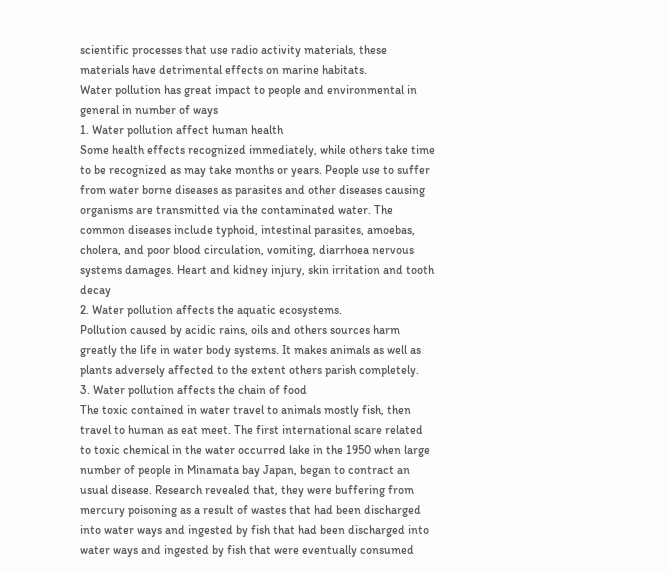scientific processes that use radio activity materials, these materials have detrimental effects on marine habitats.
Water pollution has great impact to people and environmental in general in number of ways
1. Water pollution affect human health
Some health effects recognized immediately, while others take time to be recognized as may take months or years. People use to suffer from water borne diseases as parasites and other diseases causing organisms are transmitted via the contaminated water. The common diseases include typhoid, intestinal parasites, amoebas, cholera, and poor blood circulation, vomiting, diarrhoea nervous systems damages. Heart and kidney injury, skin irritation and tooth decay
2. Water pollution affects the aquatic ecosystems.
Pollution caused by acidic rains, oils and others sources harm greatly the life in water body systems. It makes animals as well as plants adversely affected to the extent others parish completely.
3. Water pollution affects the chain of food
The toxic contained in water travel to animals mostly fish, then travel to human as eat meet. The first international scare related to toxic chemical in the water occurred lake in the 1950 when large number of people in Minamata bay Japan, began to contract an usual disease. Research revealed that, they were buffering from mercury poisoning as a result of wastes that had been discharged into water ways and ingested by fish that had been discharged into water ways and ingested by fish that were eventually consumed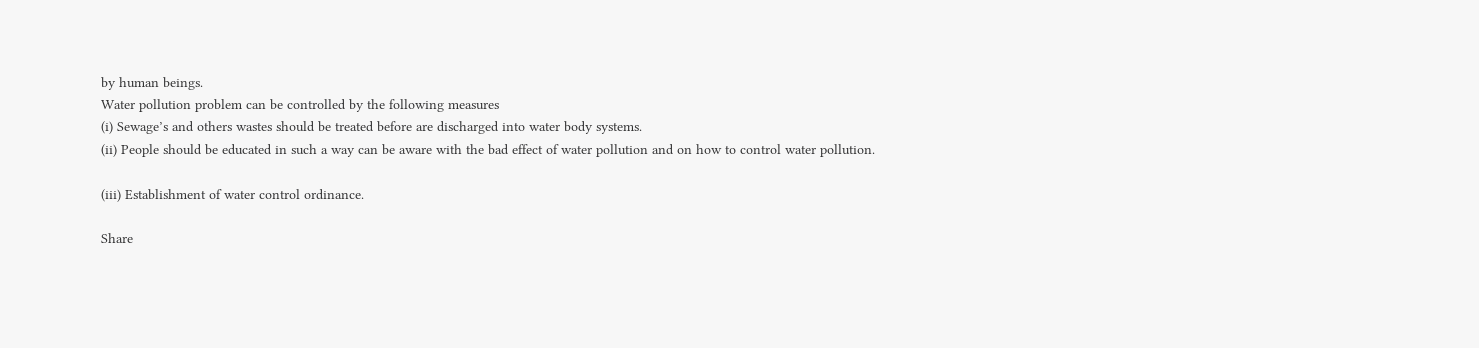by human beings.
Water pollution problem can be controlled by the following measures
(i) Sewage’s and others wastes should be treated before are discharged into water body systems.
(ii) People should be educated in such a way can be aware with the bad effect of water pollution and on how to control water pollution.

(iii) Establishment of water control ordinance.

Share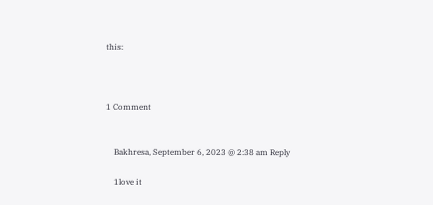this:



1 Comment


    Bakhresa, September 6, 2023 @ 2:38 am Reply

    1love it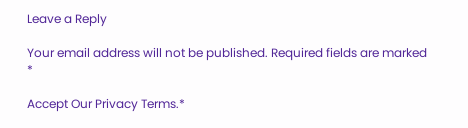Leave a Reply

Your email address will not be published. Required fields are marked *

Accept Our Privacy Terms.*